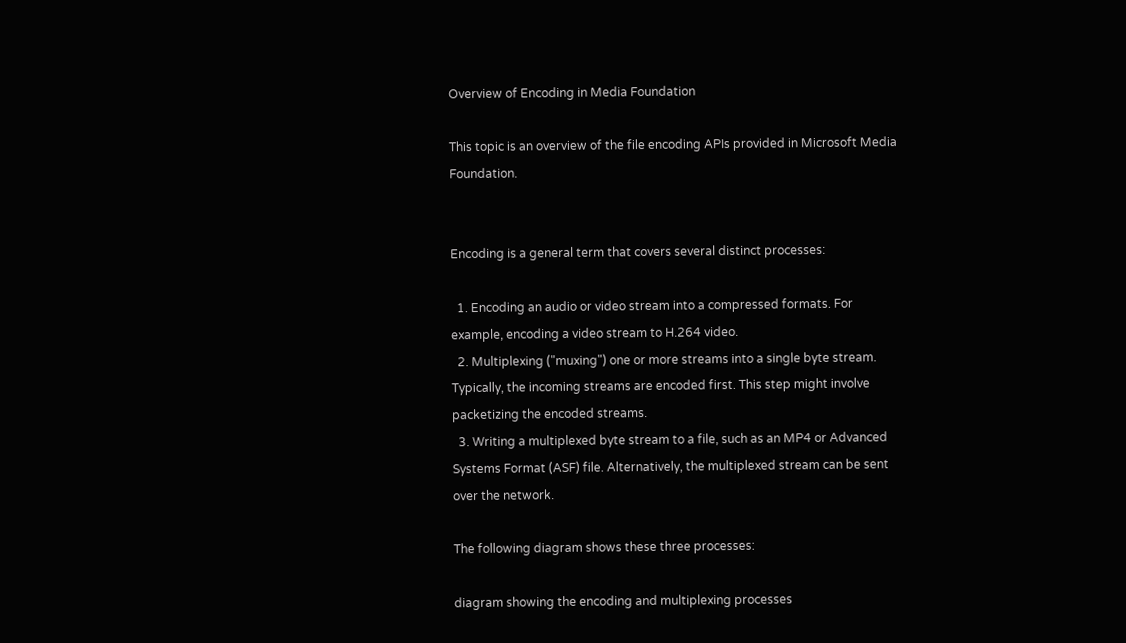Overview of Encoding in Media Foundation

This topic is an overview of the file encoding APIs provided in Microsoft Media Foundation.


Encoding is a general term that covers several distinct processes:

  1. Encoding an audio or video stream into a compressed formats. For example, encoding a video stream to H.264 video.
  2. Multiplexing ("muxing") one or more streams into a single byte stream. Typically, the incoming streams are encoded first. This step might involve packetizing the encoded streams.
  3. Writing a multiplexed byte stream to a file, such as an MP4 or Advanced Systems Format (ASF) file. Alternatively, the multiplexed stream can be sent over the network.

The following diagram shows these three processes:

diagram showing the encoding and multiplexing processes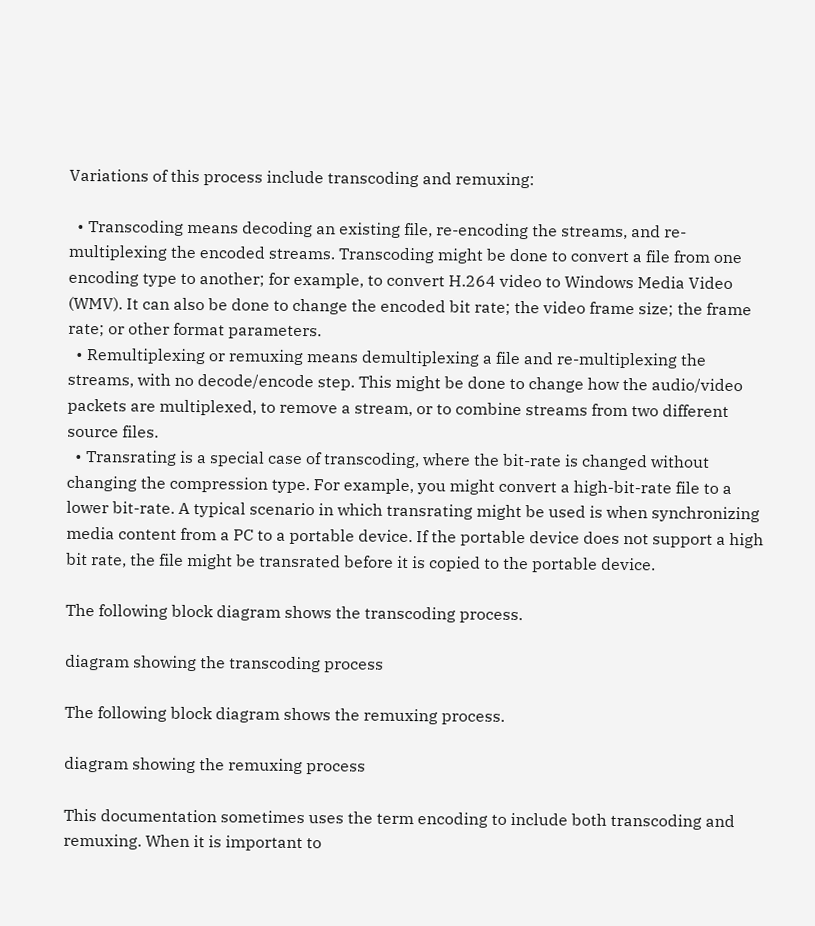Variations of this process include transcoding and remuxing:

  • Transcoding means decoding an existing file, re-encoding the streams, and re-multiplexing the encoded streams. Transcoding might be done to convert a file from one encoding type to another; for example, to convert H.264 video to Windows Media Video (WMV). It can also be done to change the encoded bit rate; the video frame size; the frame rate; or other format parameters.
  • Remultiplexing or remuxing means demultiplexing a file and re-multiplexing the streams, with no decode/encode step. This might be done to change how the audio/video packets are multiplexed, to remove a stream, or to combine streams from two different source files.
  • Transrating is a special case of transcoding, where the bit-rate is changed without changing the compression type. For example, you might convert a high-bit-rate file to a lower bit-rate. A typical scenario in which transrating might be used is when synchronizing media content from a PC to a portable device. If the portable device does not support a high bit rate, the file might be transrated before it is copied to the portable device.

The following block diagram shows the transcoding process.

diagram showing the transcoding process

The following block diagram shows the remuxing process.

diagram showing the remuxing process

This documentation sometimes uses the term encoding to include both transcoding and remuxing. When it is important to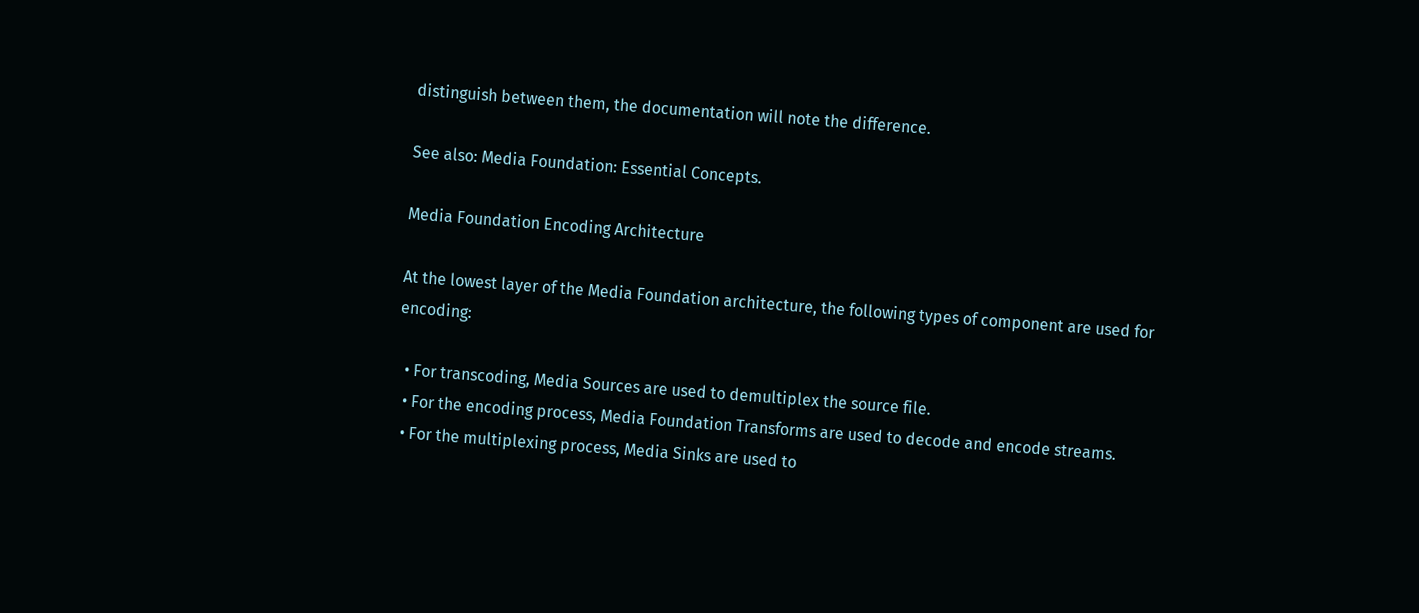distinguish between them, the documentation will note the difference.

See also: Media Foundation: Essential Concepts.

Media Foundation Encoding Architecture

At the lowest layer of the Media Foundation architecture, the following types of component are used for encoding:

  • For transcoding, Media Sources are used to demultiplex the source file.
  • For the encoding process, Media Foundation Transforms are used to decode and encode streams.
  • For the multiplexing process, Media Sinks are used to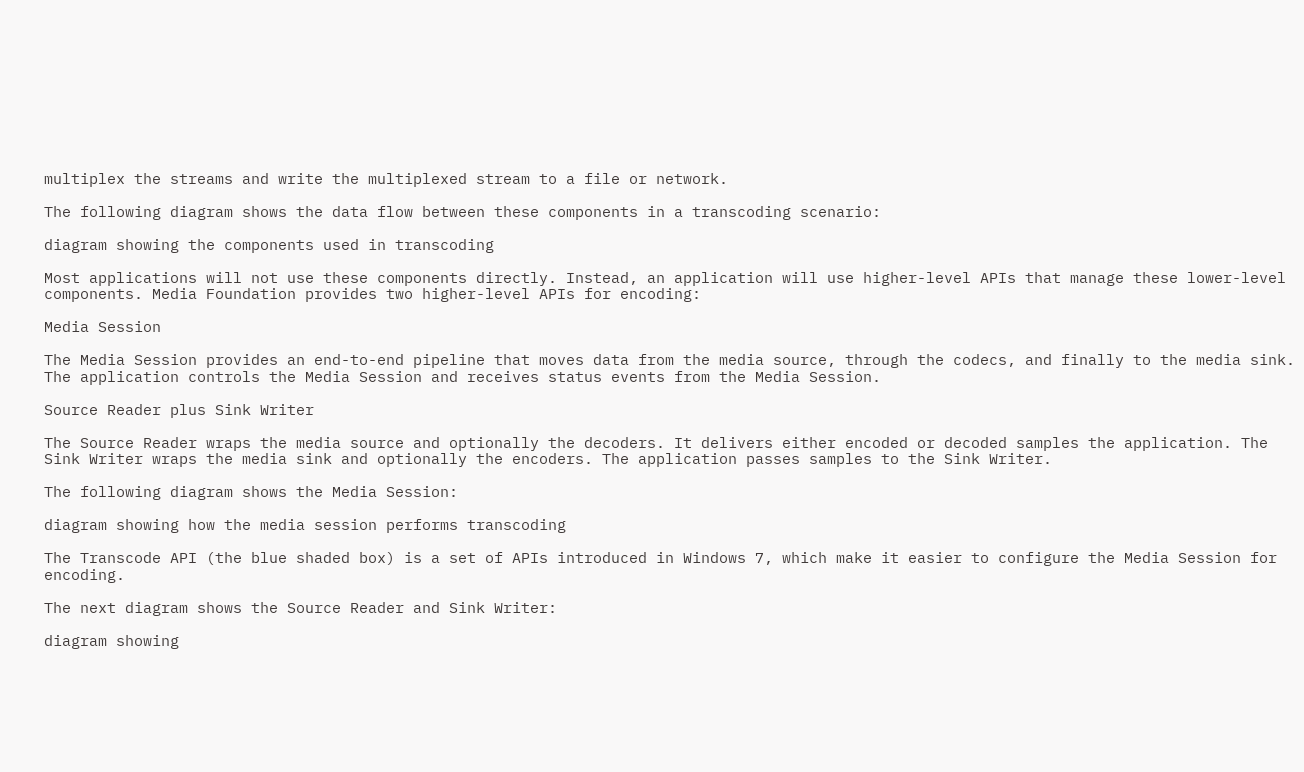multiplex the streams and write the multiplexed stream to a file or network.

The following diagram shows the data flow between these components in a transcoding scenario:

diagram showing the components used in transcoding

Most applications will not use these components directly. Instead, an application will use higher-level APIs that manage these lower-level components. Media Foundation provides two higher-level APIs for encoding:

Media Session

The Media Session provides an end-to-end pipeline that moves data from the media source, through the codecs, and finally to the media sink. The application controls the Media Session and receives status events from the Media Session.

Source Reader plus Sink Writer

The Source Reader wraps the media source and optionally the decoders. It delivers either encoded or decoded samples the application. The Sink Writer wraps the media sink and optionally the encoders. The application passes samples to the Sink Writer.

The following diagram shows the Media Session:

diagram showing how the media session performs transcoding

The Transcode API (the blue shaded box) is a set of APIs introduced in Windows 7, which make it easier to configure the Media Session for encoding.

The next diagram shows the Source Reader and Sink Writer:

diagram showing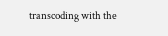transcoding with the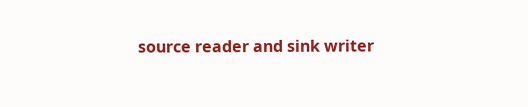source reader and sink writer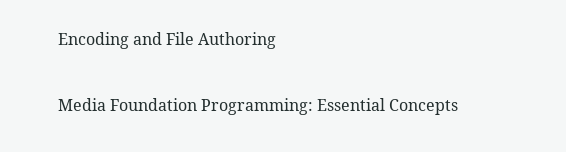Encoding and File Authoring

Media Foundation Programming: Essential Concepts